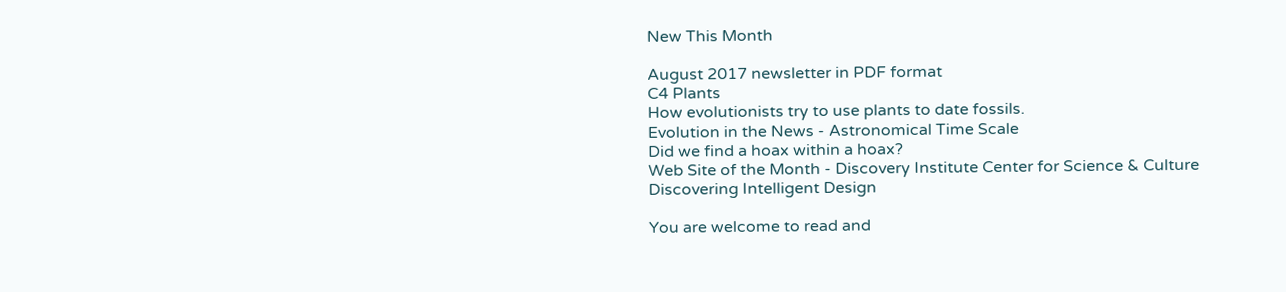New This Month

August 2017 newsletter in PDF format
C4 Plants
How evolutionists try to use plants to date fossils.
Evolution in the News - Astronomical Time Scale
Did we find a hoax within a hoax?
Web Site of the Month - Discovery Institute Center for Science & Culture
Discovering Intelligent Design

You are welcome to read and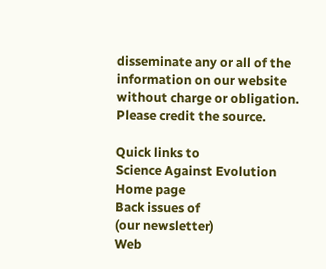disseminate any or all of the information on our website without charge or obligation. Please credit the source.

Quick links to
Science Against Evolution
Home page
Back issues of
(our newsletter)
Web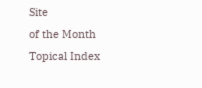Site
of the Month
Topical Index